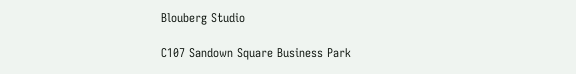Blouberg Studio

C107 Sandown Square Business Park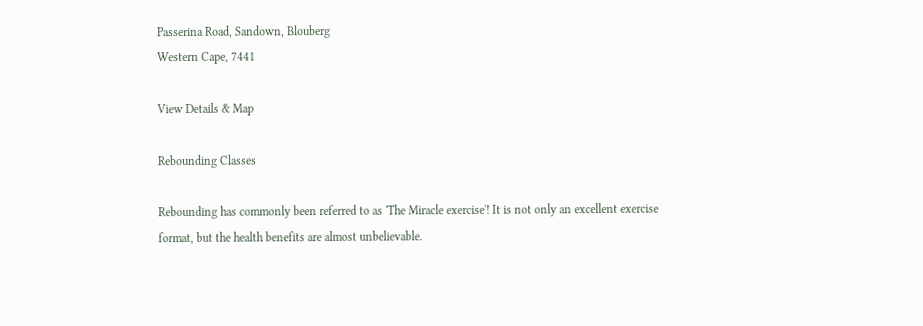Passerina Road, Sandown, Blouberg
Western Cape, 7441

View Details & Map

Rebounding Classes

Rebounding has commonly been referred to as 'The Miracle exercise'! It is not only an excellent exercise format, but the health benefits are almost unbelievable.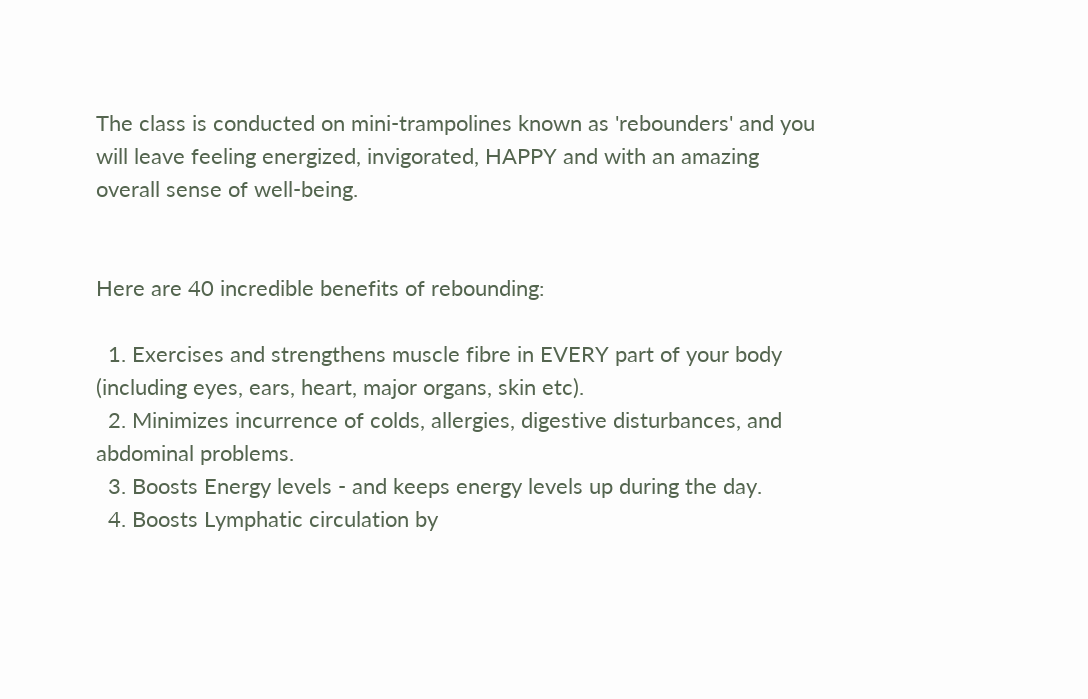The class is conducted on mini-trampolines known as 'rebounders' and you will leave feeling energized, invigorated, HAPPY and with an amazing overall sense of well-being.


Here are 40 incredible benefits of rebounding:

  1. Exercises and strengthens muscle fibre in EVERY part of your body (including eyes, ears, heart, major organs, skin etc).
  2. Minimizes incurrence of colds, allergies, digestive disturbances, and abdominal problems.
  3. Boosts Energy levels - and keeps energy levels up during the day.
  4. Boosts Lymphatic circulation by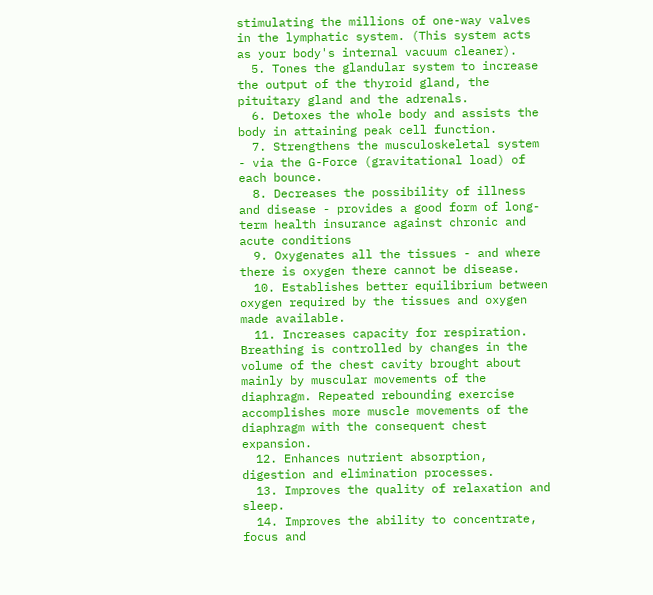stimulating the millions of one-way valves in the lymphatic system. (This system acts as your body's internal vacuum cleaner).
  5. Tones the glandular system to increase the output of the thyroid gland, the pituitary gland and the adrenals.
  6. Detoxes the whole body and assists the body in attaining peak cell function.
  7. Strengthens the musculoskeletal system - via the G-Force (gravitational load) of each bounce.
  8. Decreases the possibility of illness and disease - provides a good form of long-term health insurance against chronic and acute conditions
  9. Oxygenates all the tissues - and where there is oxygen there cannot be disease.
  10. Establishes better equilibrium between oxygen required by the tissues and oxygen made available.
  11. Increases capacity for respiration. Breathing is controlled by changes in the volume of the chest cavity brought about mainly by muscular movements of the diaphragm. Repeated rebounding exercise accomplishes more muscle movements of the diaphragm with the consequent chest expansion.
  12. Enhances nutrient absorption, digestion and elimination processes.
  13. Improves the quality of relaxation and sleep.
  14. Improves the ability to concentrate, focus and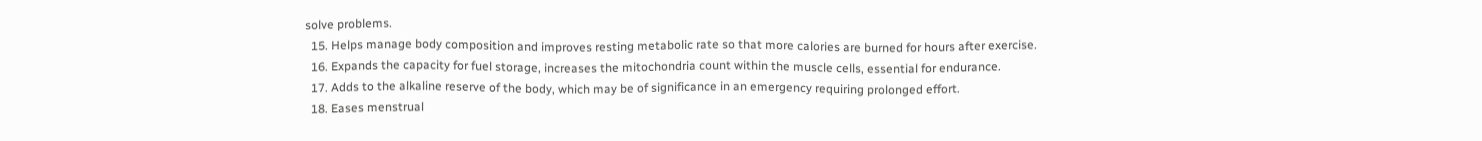solve problems.
  15. Helps manage body composition and improves resting metabolic rate so that more calories are burned for hours after exercise.
  16. Expands the capacity for fuel storage, increases the mitochondria count within the muscle cells, essential for endurance.
  17. Adds to the alkaline reserve of the body, which may be of significance in an emergency requiring prolonged effort.
  18. Eases menstrual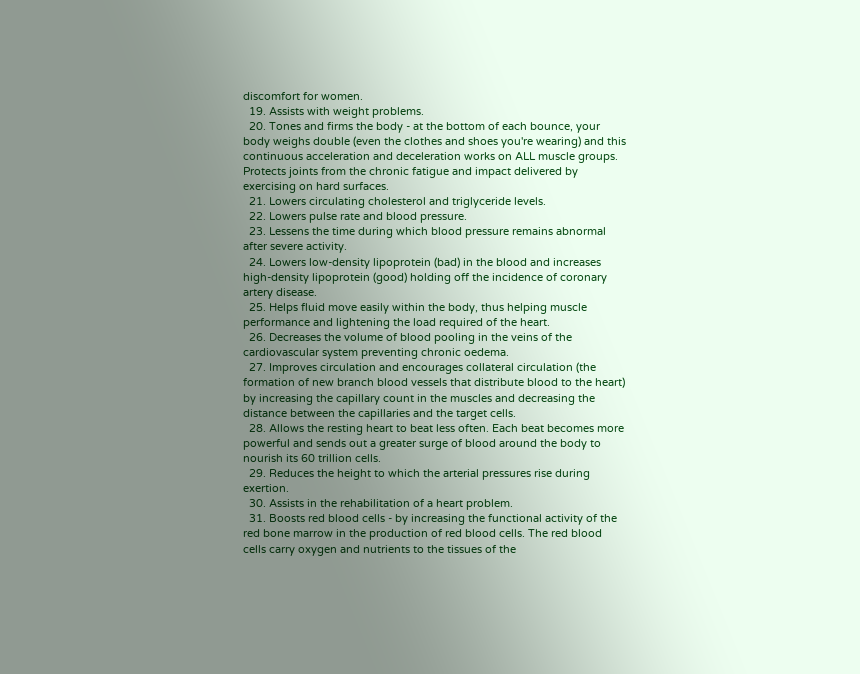discomfort for women.
  19. Assists with weight problems.
  20. Tones and firms the body - at the bottom of each bounce, your body weighs double (even the clothes and shoes you're wearing) and this continuous acceleration and deceleration works on ALL muscle groups. Protects joints from the chronic fatigue and impact delivered by exercising on hard surfaces.
  21. Lowers circulating cholesterol and triglyceride levels.
  22. Lowers pulse rate and blood pressure.
  23. Lessens the time during which blood pressure remains abnormal after severe activity.
  24. Lowers low-density lipoprotein (bad) in the blood and increases high-density lipoprotein (good) holding off the incidence of coronary artery disease.
  25. Helps fluid move easily within the body, thus helping muscle performance and lightening the load required of the heart.
  26. Decreases the volume of blood pooling in the veins of the cardiovascular system preventing chronic oedema.
  27. Improves circulation and encourages collateral circulation (the formation of new branch blood vessels that distribute blood to the heart) by increasing the capillary count in the muscles and decreasing the distance between the capillaries and the target cells.
  28. Allows the resting heart to beat less often. Each beat becomes more powerful and sends out a greater surge of blood around the body to nourish its 60 trillion cells.
  29. Reduces the height to which the arterial pressures rise during exertion.
  30. Assists in the rehabilitation of a heart problem.
  31. Boosts red blood cells - by increasing the functional activity of the red bone marrow in the production of red blood cells. The red blood cells carry oxygen and nutrients to the tissues of the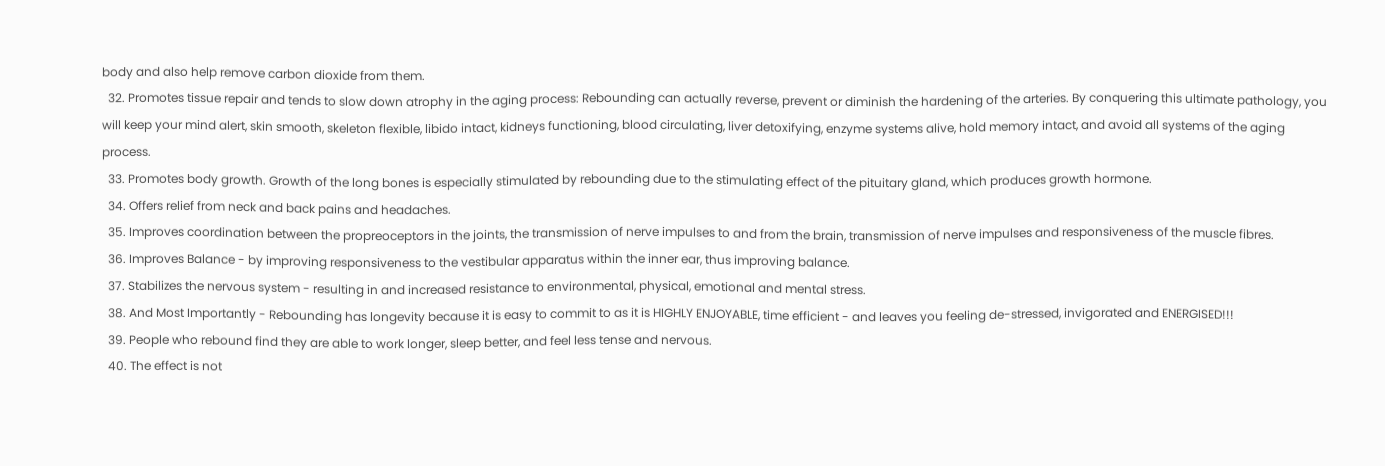body and also help remove carbon dioxide from them.
  32. Promotes tissue repair and tends to slow down atrophy in the aging process: Rebounding can actually reverse, prevent or diminish the hardening of the arteries. By conquering this ultimate pathology, you will keep your mind alert, skin smooth, skeleton flexible, libido intact, kidneys functioning, blood circulating, liver detoxifying, enzyme systems alive, hold memory intact, and avoid all systems of the aging process.
  33. Promotes body growth. Growth of the long bones is especially stimulated by rebounding due to the stimulating effect of the pituitary gland, which produces growth hormone.
  34. Offers relief from neck and back pains and headaches.
  35. Improves coordination between the propreoceptors in the joints, the transmission of nerve impulses to and from the brain, transmission of nerve impulses and responsiveness of the muscle fibres.
  36. Improves Balance - by improving responsiveness to the vestibular apparatus within the inner ear, thus improving balance.
  37. Stabilizes the nervous system - resulting in and increased resistance to environmental, physical, emotional and mental stress.
  38. And Most Importantly - Rebounding has longevity because it is easy to commit to as it is HIGHLY ENJOYABLE, time efficient - and leaves you feeling de-stressed, invigorated and ENERGISED!!!
  39. People who rebound find they are able to work longer, sleep better, and feel less tense and nervous.
  40. The effect is not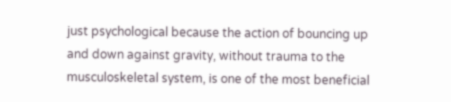just psychological because the action of bouncing up and down against gravity, without trauma to the musculoskeletal system, is one of the most beneficial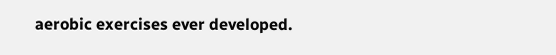aerobic exercises ever developed.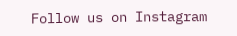Follow us on Instagram